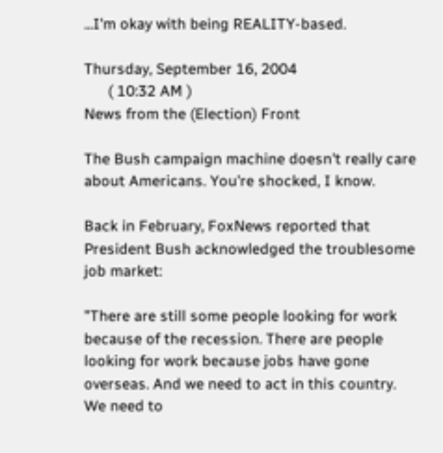...I'm okay with being REALITY-based.

Thursday, September 16, 2004
      ( 10:32 AM )
News from the (Election) Front

The Bush campaign machine doesn't really care about Americans. You're shocked, I know.

Back in February, FoxNews reported that President Bush acknowledged the troublesome job market:

"There are still some people looking for work because of the recession. There are people looking for work because jobs have gone overseas. And we need to act in this country. We need to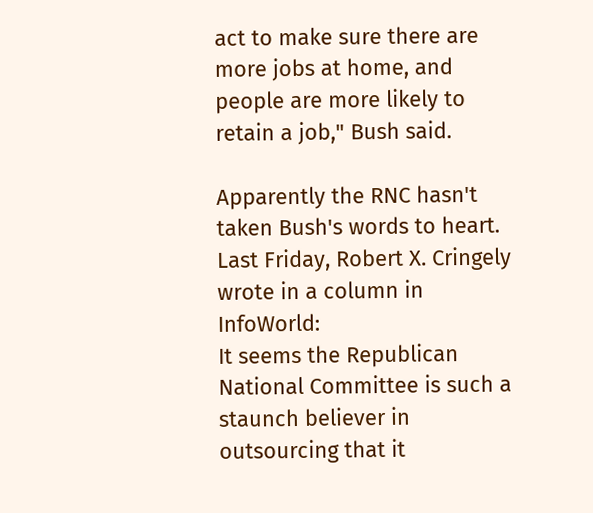act to make sure there are more jobs at home, and people are more likely to retain a job," Bush said.

Apparently the RNC hasn't taken Bush's words to heart. Last Friday, Robert X. Cringely wrote in a column in InfoWorld:
It seems the Republican National Committee is such a staunch believer in outsourcing that it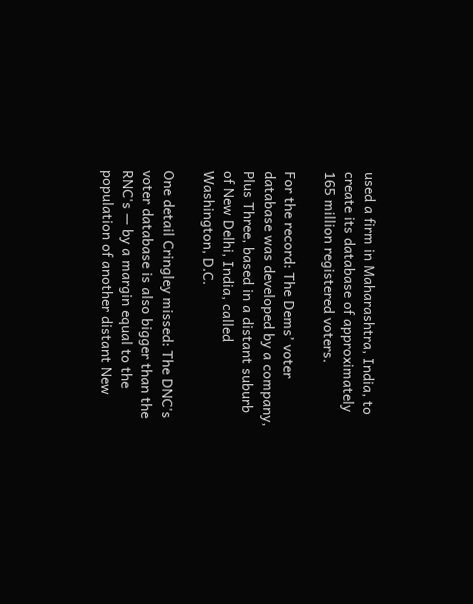used a firm in Maharashtra, India, to create its database of approximately 165 million registered voters.

For the record: The Dems’ voter database was developed by a company, Plus Three, based in a distant suburb of New Delhi, India, called Washington, D.C.

One detail Cringley missed: The DNC's voter database is also bigger than the RNC's — by a margin equal to the population of another distant New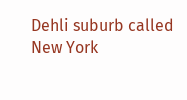Dehli suburb called New York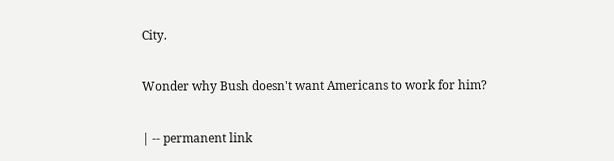City.

Wonder why Bush doesn't want Americans to work for him?

| -- permanent link